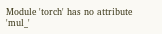Module 'torch' has no attribute 'mul_'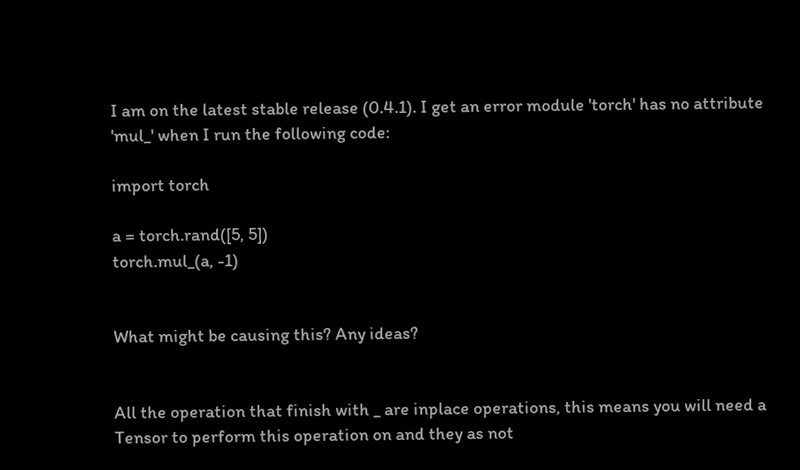I am on the latest stable release (0.4.1). I get an error module 'torch' has no attribute 'mul_' when I run the following code:

import torch

a = torch.rand([5, 5])
torch.mul_(a, -1)


What might be causing this? Any ideas?


All the operation that finish with _ are inplace operations, this means you will need a Tensor to perform this operation on and they as not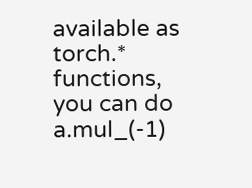available as torch.* functions, you can do a.mul_(-1)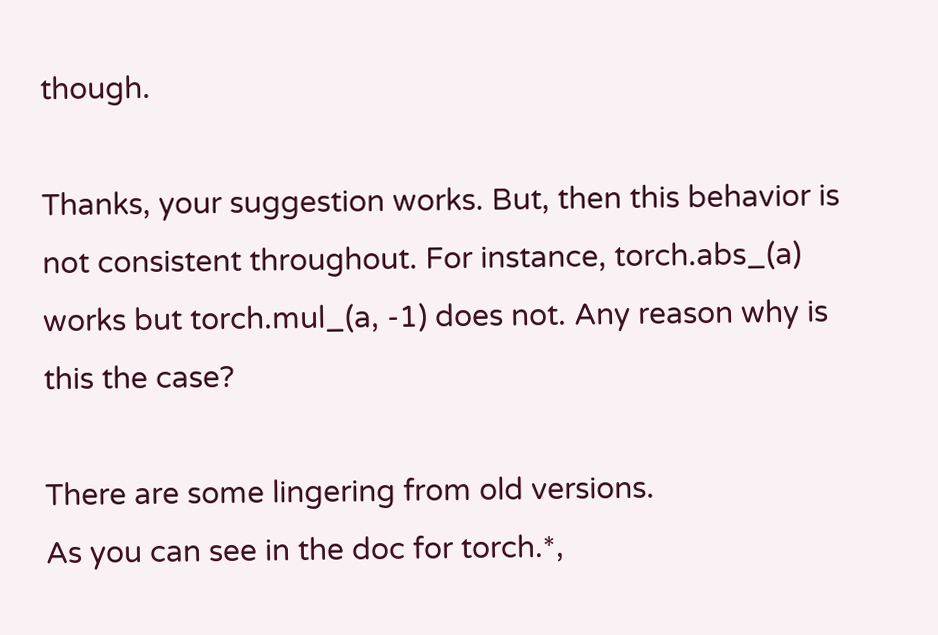though.

Thanks, your suggestion works. But, then this behavior is not consistent throughout. For instance, torch.abs_(a) works but torch.mul_(a, -1) does not. Any reason why is this the case?

There are some lingering from old versions.
As you can see in the doc for torch.*,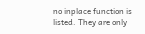no inplace function is listed. They are only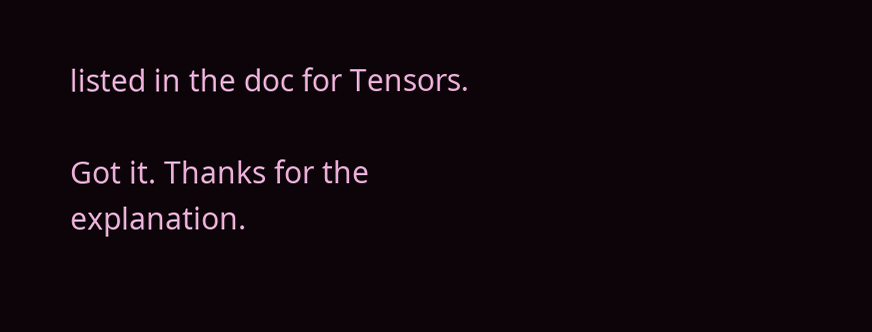listed in the doc for Tensors.

Got it. Thanks for the explanation.